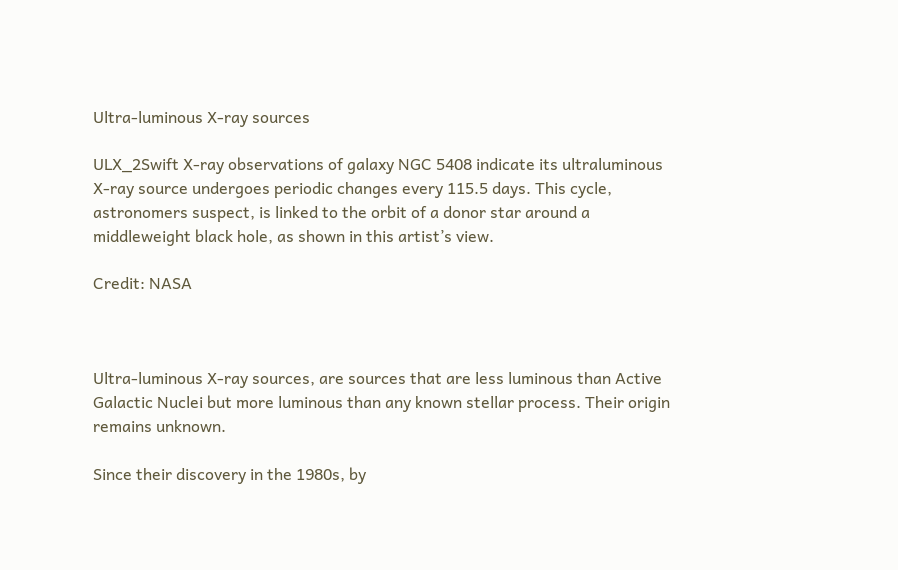Ultra-luminous X-ray sources

ULX_2Swift X-ray observations of galaxy NGC 5408 indicate its ultraluminous X-ray source undergoes periodic changes every 115.5 days. This cycle, astronomers suspect, is linked to the orbit of a donor star around a middleweight black hole, as shown in this artist’s view.

Credit: NASA



Ultra-luminous X-ray sources, are sources that are less luminous than Active Galactic Nuclei but more luminous than any known stellar process. Their origin remains unknown.

Since their discovery in the 1980s, by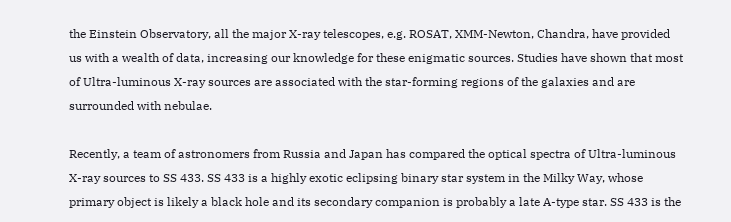the Einstein Observatory, all the major X-ray telescopes, e.g. ROSAT, XMM-Newton, Chandra, have provided us with a wealth of data, increasing our knowledge for these enigmatic sources. Studies have shown that most of Ultra-luminous X-ray sources are associated with the star-forming regions of the galaxies and are surrounded with nebulae.

Recently, a team of astronomers from Russia and Japan has compared the optical spectra of Ultra-luminous X-ray sources to SS 433. SS 433 is a highly exotic eclipsing binary star system in the Milky Way, whose primary object is likely a black hole and its secondary companion is probably a late A-type star. SS 433 is the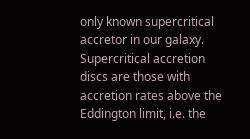only known supercritical accretor in our galaxy. Supercritical accretion discs are those with accretion rates above the Eddington limit, i.e. the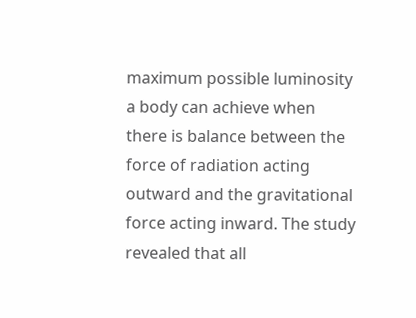maximum possible luminosity a body can achieve when there is balance between the force of radiation acting outward and the gravitational force acting inward. The study revealed that all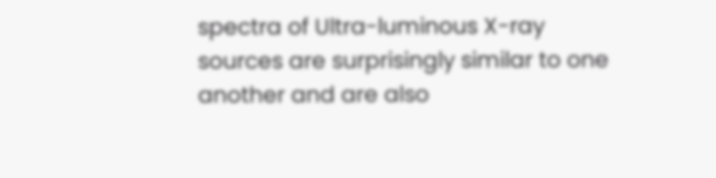spectra of Ultra-luminous X-ray sources are surprisingly similar to one another and are also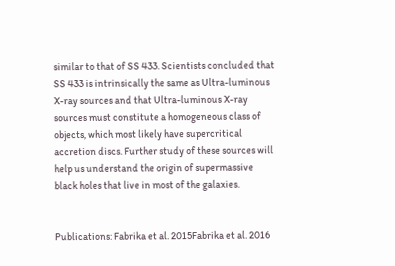similar to that of SS 433. Scientists concluded that SS 433 is intrinsically the same as Ultra-luminous X-ray sources and that Ultra-luminous X-ray sources must constitute a homogeneous class of objects, which most likely have supercritical accretion discs. Further study of these sources will help us understand the origin of supermassive black holes that live in most of the galaxies.


Publications: Fabrika et al. 2015Fabrika et al. 2016